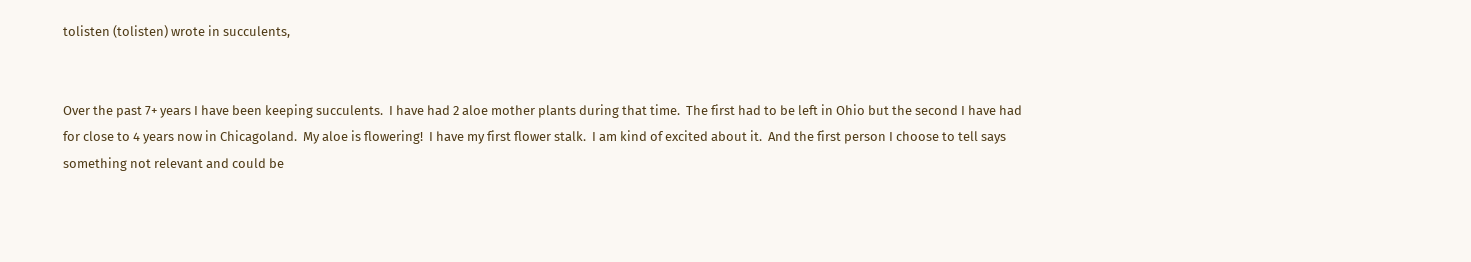tolisten (tolisten) wrote in succulents,


Over the past 7+ years I have been keeping succulents.  I have had 2 aloe mother plants during that time.  The first had to be left in Ohio but the second I have had for close to 4 years now in Chicagoland.  My aloe is flowering!  I have my first flower stalk.  I am kind of excited about it.  And the first person I choose to tell says something not relevant and could be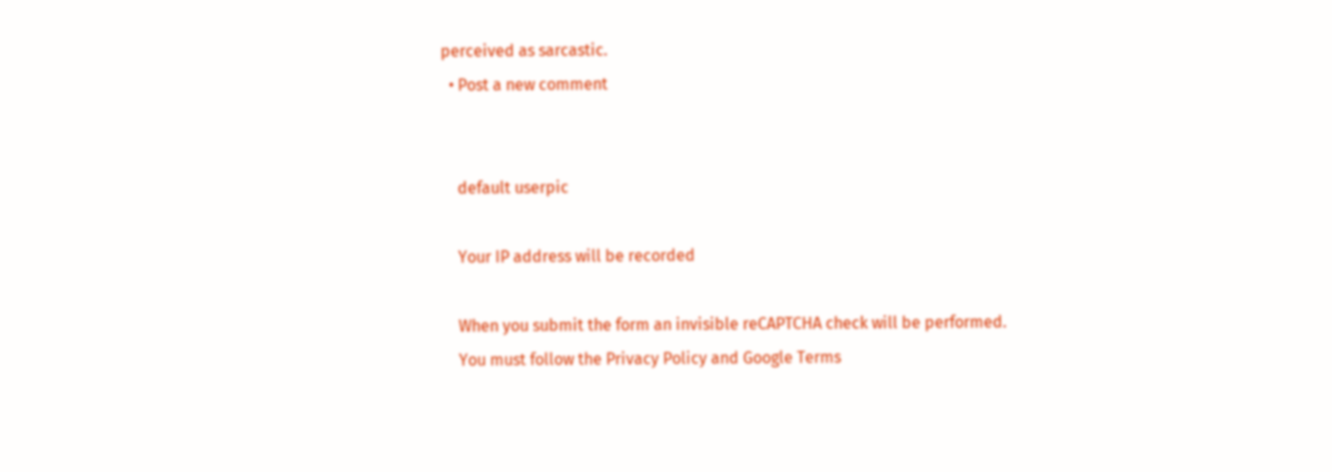perceived as sarcastic.
  • Post a new comment


    default userpic

    Your IP address will be recorded

    When you submit the form an invisible reCAPTCHA check will be performed.
    You must follow the Privacy Policy and Google Terms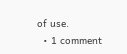of use.
  • 1 comment